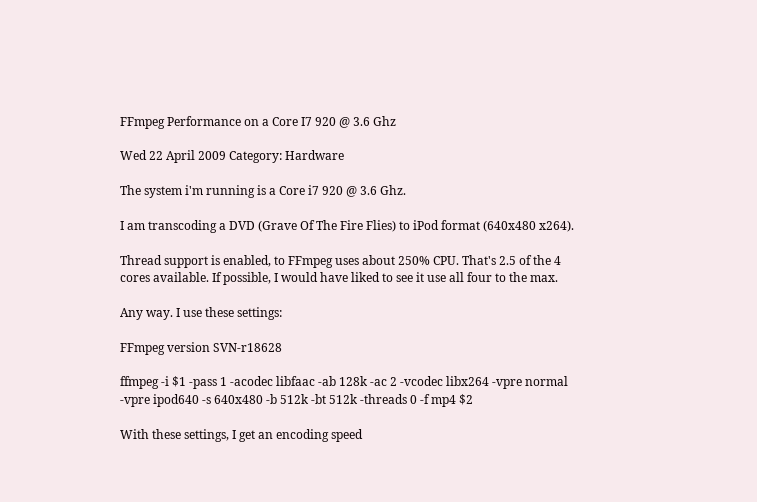FFmpeg Performance on a Core I7 920 @ 3.6 Ghz

Wed 22 April 2009 Category: Hardware

The system i'm running is a Core i7 920 @ 3.6 Ghz.

I am transcoding a DVD (Grave Of The Fire Flies) to iPod format (640x480 x264).

Thread support is enabled, to FFmpeg uses about 250% CPU. That's 2.5 of the 4 cores available. If possible, I would have liked to see it use all four to the max.

Any way. I use these settings:

FFmpeg version SVN-r18628

ffmpeg -i $1 -pass 1 -acodec libfaac -ab 128k -ac 2 -vcodec libx264 -vpre normal -vpre ipod640 -s 640x480 -b 512k -bt 512k -threads 0 -f mp4 $2

With these settings, I get an encoding speed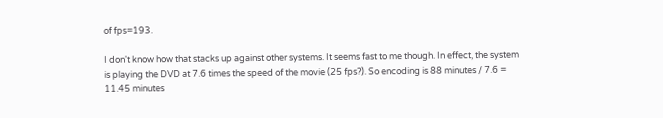of fps=193.

I don't know how that stacks up against other systems. It seems fast to me though. In effect, the system is playing the DVD at 7.6 times the speed of the movie (25 fps?). So encoding is 88 minutes / 7.6 = 11.45 minutes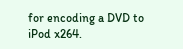for encoding a DVD to iPod x264.